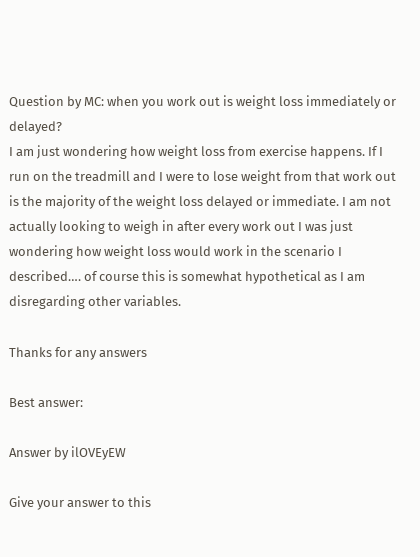Question by MC: when you work out is weight loss immediately or delayed?
I am just wondering how weight loss from exercise happens. If I run on the treadmill and I were to lose weight from that work out is the majority of the weight loss delayed or immediate. I am not actually looking to weigh in after every work out I was just wondering how weight loss would work in the scenario I described…. of course this is somewhat hypothetical as I am disregarding other variables.

Thanks for any answers

Best answer:

Answer by ilOVEyEW

Give your answer to this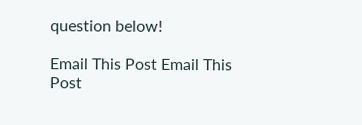question below!

Email This Post Email This Post